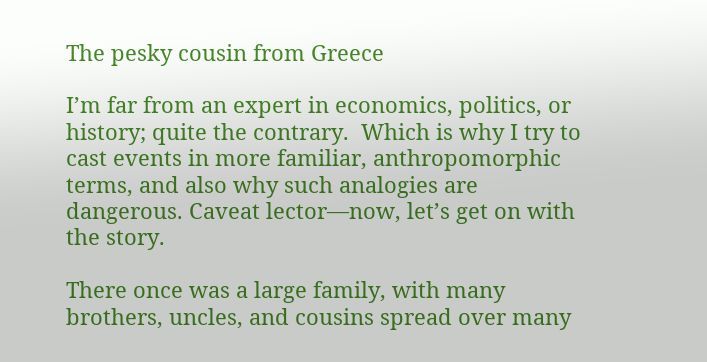The pesky cousin from Greece

I’m far from an expert in economics, politics, or history; quite the contrary.  Which is why I try to cast events in more familiar, anthropomorphic terms, and also why such analogies are dangerous. Caveat lector—now, let’s get on with the story.

There once was a large family, with many brothers, uncles, and cousins spread over many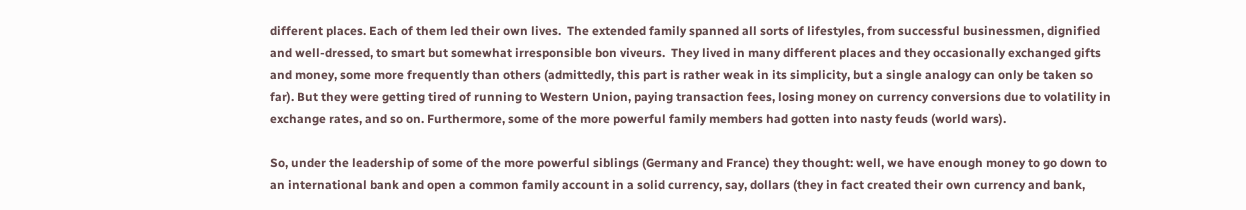different places. Each of them led their own lives.  The extended family spanned all sorts of lifestyles, from successful businessmen, dignified and well-dressed, to smart but somewhat irresponsible bon viveurs.  They lived in many different places and they occasionally exchanged gifts and money, some more frequently than others (admittedly, this part is rather weak in its simplicity, but a single analogy can only be taken so far). But they were getting tired of running to Western Union, paying transaction fees, losing money on currency conversions due to volatility in exchange rates, and so on. Furthermore, some of the more powerful family members had gotten into nasty feuds (world wars).

So, under the leadership of some of the more powerful siblings (Germany and France) they thought: well, we have enough money to go down to an international bank and open a common family account in a solid currency, say, dollars (they in fact created their own currency and bank,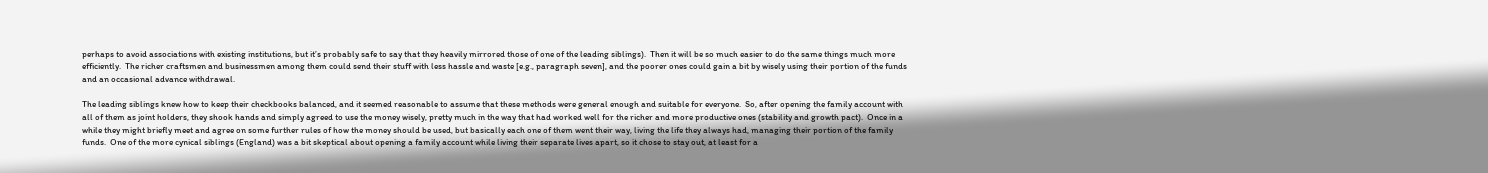perhaps to avoid associations with existing institutions, but it’s probably safe to say that they heavily mirrored those of one of the leading siblings).  Then it will be so much easier to do the same things much more efficiently.  The richer craftsmen and businessmen among them could send their stuff with less hassle and waste [e.g., paragraph seven], and the poorer ones could gain a bit by wisely using their portion of the funds and an occasional advance withdrawal.

The leading siblings knew how to keep their checkbooks balanced, and it seemed reasonable to assume that these methods were general enough and suitable for everyone.  So, after opening the family account with all of them as joint holders, they shook hands and simply agreed to use the money wisely, pretty much in the way that had worked well for the richer and more productive ones (stability and growth pact).  Once in a while they might briefly meet and agree on some further rules of how the money should be used, but basically each one of them went their way, living the life they always had, managing their portion of the family funds.  One of the more cynical siblings (England) was a bit skeptical about opening a family account while living their separate lives apart, so it chose to stay out, at least for a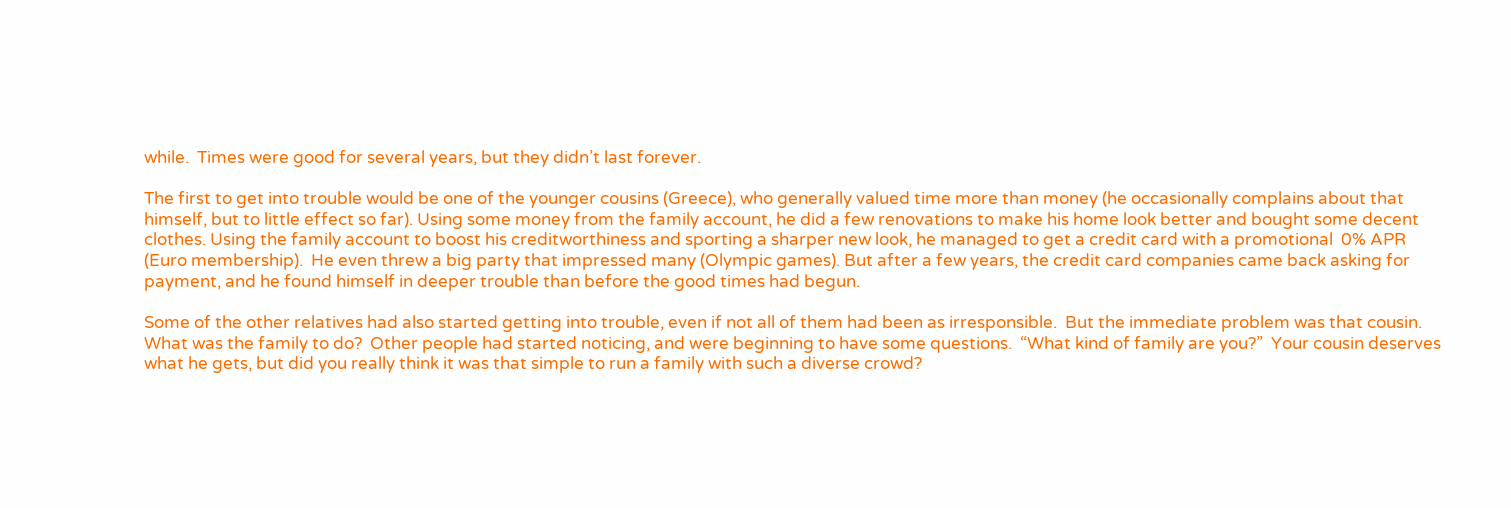while.  Times were good for several years, but they didn’t last forever.

The first to get into trouble would be one of the younger cousins (Greece), who generally valued time more than money (he occasionally complains about that himself, but to little effect so far). Using some money from the family account, he did a few renovations to make his home look better and bought some decent clothes. Using the family account to boost his creditworthiness and sporting a sharper new look, he managed to get a credit card with a promotional  0% APR (Euro membership).  He even threw a big party that impressed many (Olympic games). But after a few years, the credit card companies came back asking for payment, and he found himself in deeper trouble than before the good times had begun.

Some of the other relatives had also started getting into trouble, even if not all of them had been as irresponsible.  But the immediate problem was that cousin.  What was the family to do?  Other people had started noticing, and were beginning to have some questions.  “What kind of family are you?”  Your cousin deserves what he gets, but did you really think it was that simple to run a family with such a diverse crowd?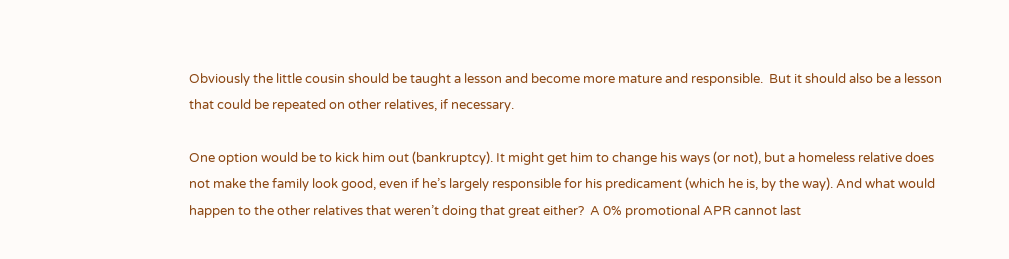Obviously the little cousin should be taught a lesson and become more mature and responsible.  But it should also be a lesson that could be repeated on other relatives, if necessary.

One option would be to kick him out (bankruptcy). It might get him to change his ways (or not), but a homeless relative does not make the family look good, even if he’s largely responsible for his predicament (which he is, by the way). And what would happen to the other relatives that weren’t doing that great either?  A 0% promotional APR cannot last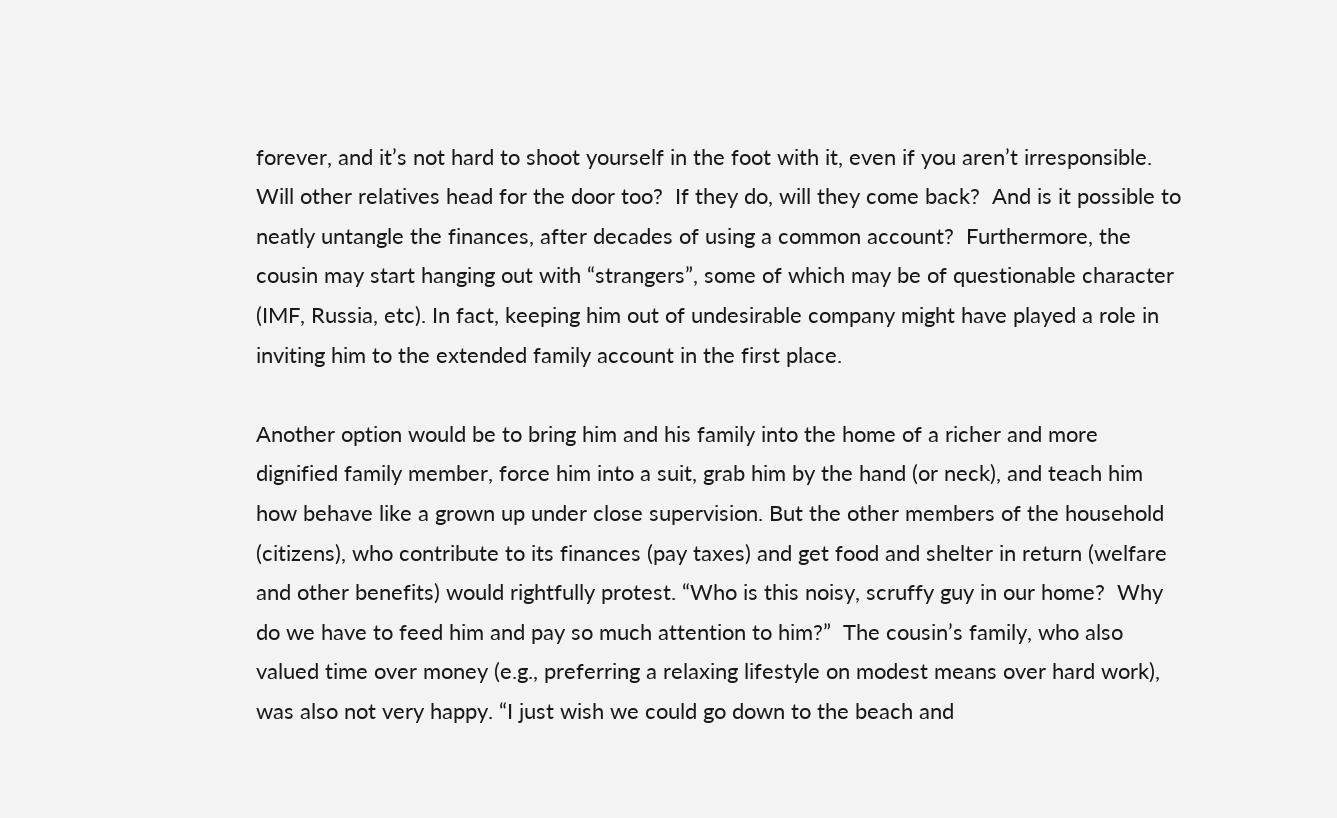forever, and it’s not hard to shoot yourself in the foot with it, even if you aren’t irresponsible.  Will other relatives head for the door too?  If they do, will they come back?  And is it possible to neatly untangle the finances, after decades of using a common account?  Furthermore, the cousin may start hanging out with “strangers”, some of which may be of questionable character (IMF, Russia, etc). In fact, keeping him out of undesirable company might have played a role in inviting him to the extended family account in the first place.

Another option would be to bring him and his family into the home of a richer and more dignified family member, force him into a suit, grab him by the hand (or neck), and teach him how behave like a grown up under close supervision. But the other members of the household (citizens), who contribute to its finances (pay taxes) and get food and shelter in return (welfare and other benefits) would rightfully protest. “Who is this noisy, scruffy guy in our home?  Why do we have to feed him and pay so much attention to him?”  The cousin’s family, who also valued time over money (e.g., preferring a relaxing lifestyle on modest means over hard work), was also not very happy. “I just wish we could go down to the beach and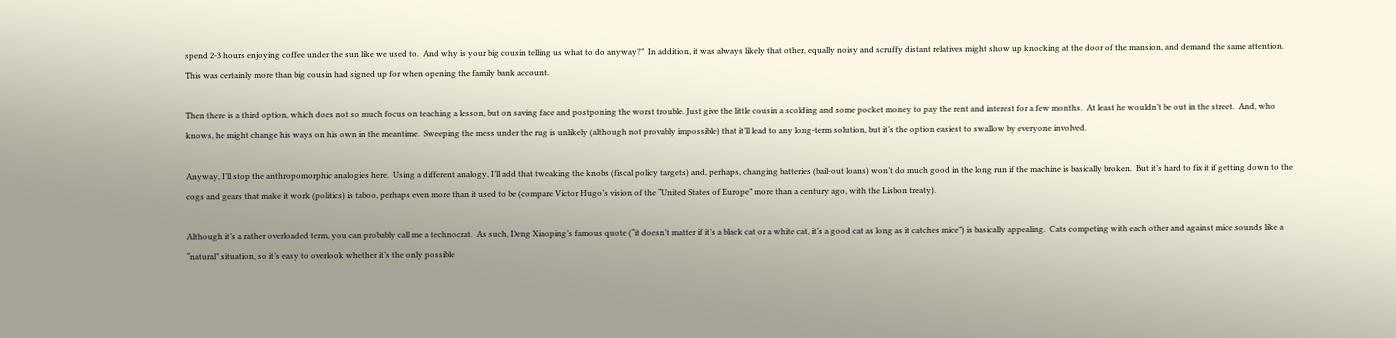spend 2-3 hours enjoying coffee under the sun like we used to.  And why is your big cousin telling us what to do anyway?”  In addition, it was always likely that other, equally noisy and scruffy distant relatives might show up knocking at the door of the mansion, and demand the same attention.  This was certainly more than big cousin had signed up for when opening the family bank account.

Then there is a third option, which does not so much focus on teaching a lesson, but on saving face and postponing the worst trouble. Just give the little cousin a scolding and some pocket money to pay the rent and interest for a few months.  At least he wouldn’t be out in the street.  And, who knows, he might change his ways on his own in the meantime.  Sweeping the mess under the rug is unlikely (although not provably impossible) that it’ll lead to any long-term solution, but it’s the option easiest to swallow by everyone involved.

Anyway, I’ll stop the anthropomorphic analogies here.  Using a different analogy, I’ll add that tweaking the knobs (fiscal policy targets) and, perhaps, changing batteries (bail-out loans) won’t do much good in the long run if the machine is basically broken.  But it’s hard to fix it if getting down to the cogs and gears that make it work (politics) is taboo, perhaps even more than it used to be (compare Victor Hugo’s vision of the “United States of Europe” more than a century ago, with the Lisbon treaty).

Although it’s a rather overloaded term, you can probably call me a technocrat.  As such, Deng Xiaoping’s famous quote (“it doesn’t matter if it’s a black cat or a white cat, it’s a good cat as long as it catches mice”) is basically appealing.  Cats competing with each other and against mice sounds like a “natural” situation, so it’s easy to overlook whether it’s the only possible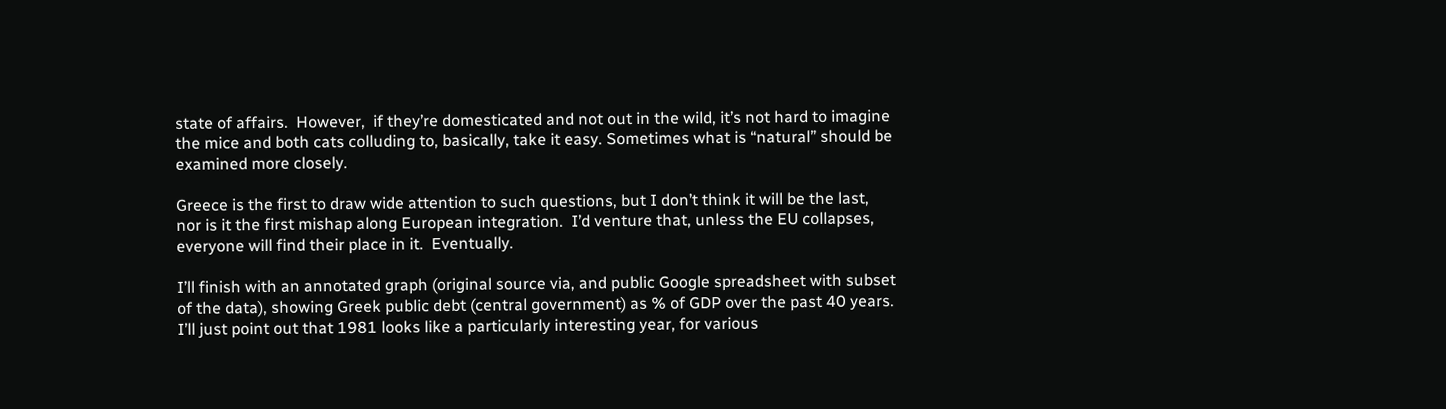state of affairs.  However,  if they’re domesticated and not out in the wild, it’s not hard to imagine the mice and both cats colluding to, basically, take it easy. Sometimes what is “natural” should be examined more closely.

Greece is the first to draw wide attention to such questions, but I don’t think it will be the last, nor is it the first mishap along European integration.  I’d venture that, unless the EU collapses, everyone will find their place in it.  Eventually.

I’ll finish with an annotated graph (original source via, and public Google spreadsheet with subset of the data), showing Greek public debt (central government) as % of GDP over the past 40 years. I’ll just point out that 1981 looks like a particularly interesting year, for various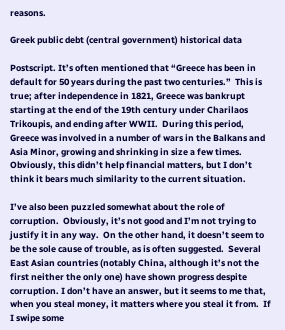reasons.

Greek public debt (central government) historical data

Postscript. It’s often mentioned that “Greece has been in default for 50 years during the past two centuries.”  This is true; after independence in 1821, Greece was bankrupt starting at the end of the 19th century under Charilaos Trikoupis, and ending after WWII.  During this period, Greece was involved in a number of wars in the Balkans and Asia Minor, growing and shrinking in size a few times. Obviously, this didn’t help financial matters, but I don’t think it bears much similarity to the current situation.

I’ve also been puzzled somewhat about the role of corruption.  Obviously, it’s not good and I’m not trying to justify it in any way.  On the other hand, it doesn’t seem to be the sole cause of trouble, as is often suggested.  Several East Asian countries (notably China, although it’s not the first neither the only one) have shown progress despite corruption. I don’t have an answer, but it seems to me that, when you steal money, it matters where you steal it from.  If I swipe some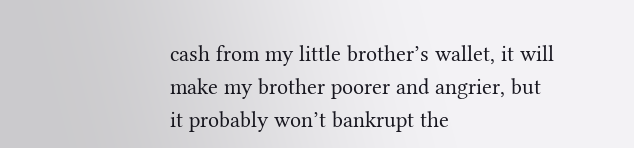cash from my little brother’s wallet, it will make my brother poorer and angrier, but it probably won’t bankrupt the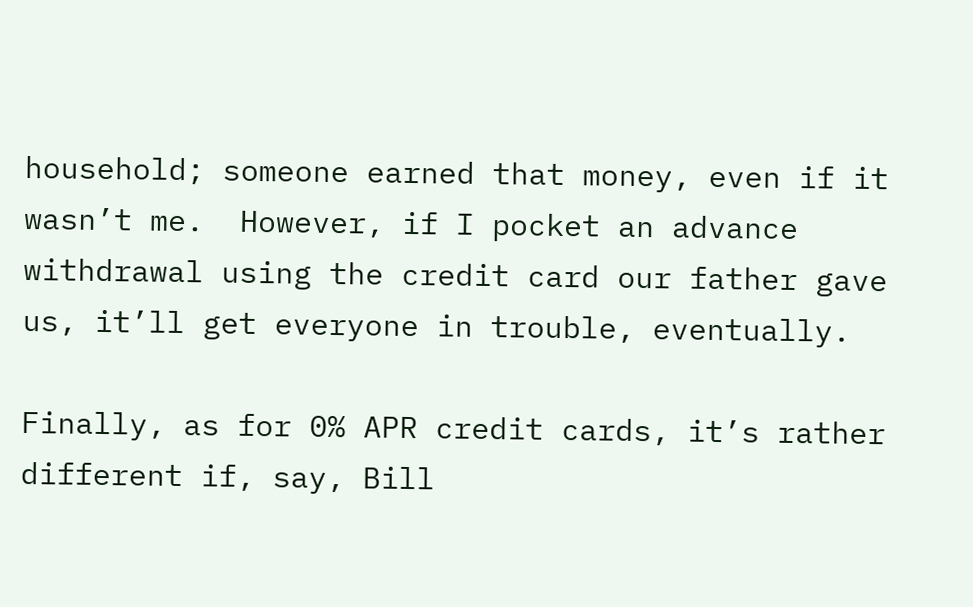household; someone earned that money, even if it wasn’t me.  However, if I pocket an advance withdrawal using the credit card our father gave us, it’ll get everyone in trouble, eventually.

Finally, as for 0% APR credit cards, it’s rather different if, say, Bill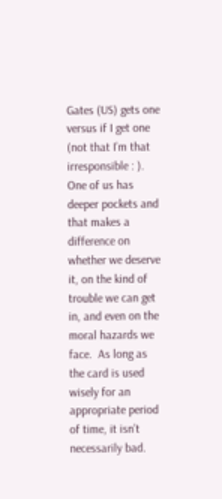Gates (US) gets one versus if I get one (not that I’m that irresponsible : ).  One of us has deeper pockets and that makes a difference on whether we deserve it, on the kind of trouble we can get in, and even on the moral hazards we face.  As long as the card is used wisely for an appropriate period of time, it isn’t necessarily bad.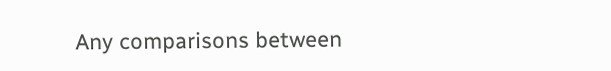Any comparisons between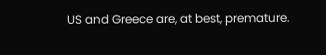US and Greece are, at best, premature.